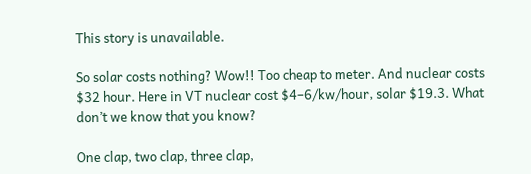This story is unavailable.

So solar costs nothing? Wow!! Too cheap to meter. And nuclear costs $32 hour. Here in VT nuclear cost $4–6/kw/hour, solar $19.3. What don’t we know that you know?

One clap, two clap, three clap,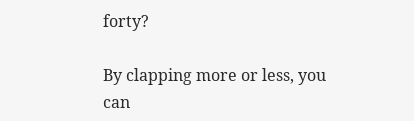forty?

By clapping more or less, you can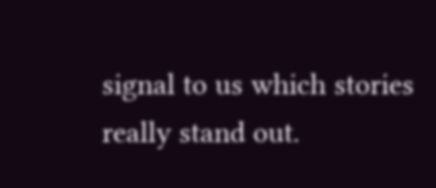signal to us which stories really stand out.